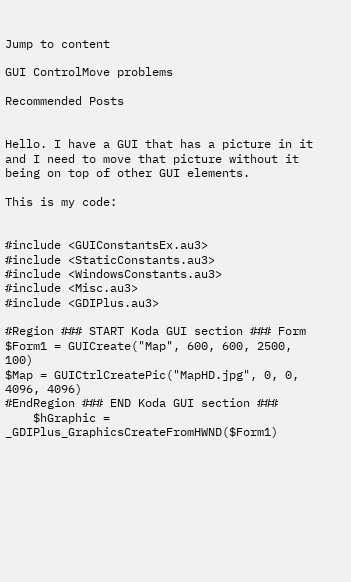Jump to content

GUI ControlMove problems

Recommended Posts


Hello. I have a GUI that has a picture in it and I need to move that picture without it being on top of other GUI elements.

This is my code:


#include <GUIConstantsEx.au3>
#include <StaticConstants.au3>
#include <WindowsConstants.au3>
#include <Misc.au3>
#include <GDIPlus.au3>

#Region ### START Koda GUI section ### Form
$Form1 = GUICreate("Map", 600, 600, 2500, 100)
$Map = GUICtrlCreatePic("MapHD.jpg", 0, 0, 4096, 4096)
#EndRegion ### END Koda GUI section ###
    $hGraphic = _GDIPlus_GraphicsCreateFromHWND($Form1)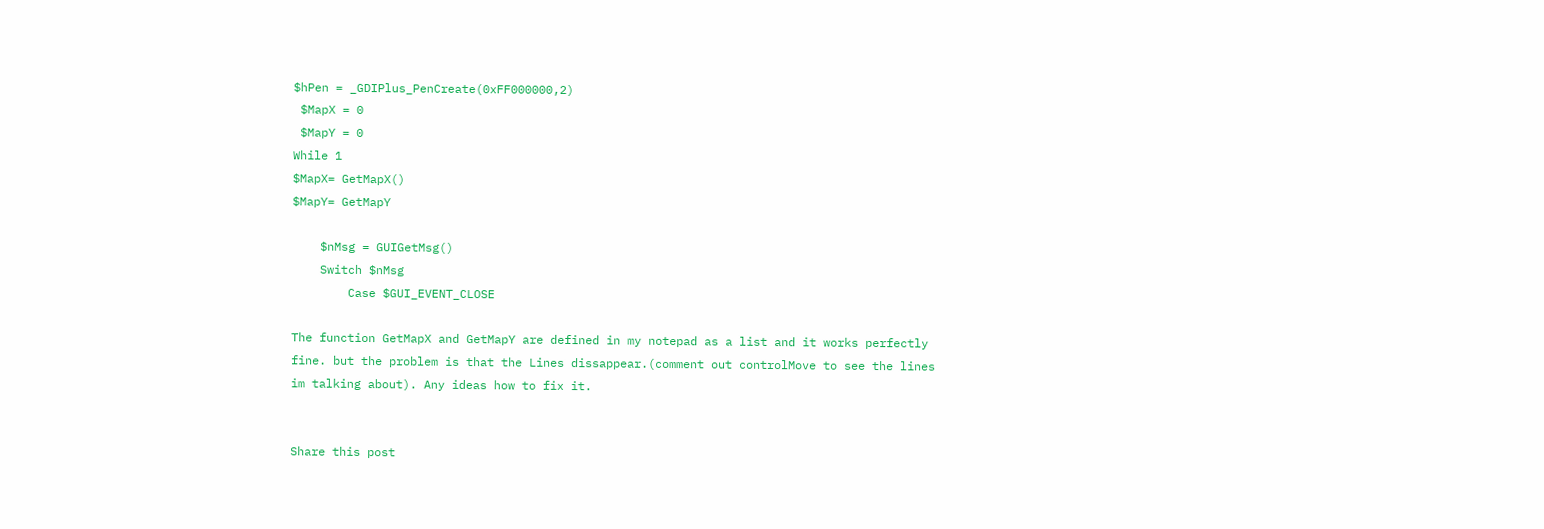$hPen = _GDIPlus_PenCreate(0xFF000000,2)
 $MapX = 0
 $MapY = 0
While 1
$MapX= GetMapX()
$MapY= GetMapY

    $nMsg = GUIGetMsg()
    Switch $nMsg
        Case $GUI_EVENT_CLOSE

The function GetMapX and GetMapY are defined in my notepad as a list and it works perfectly fine. but the problem is that the Lines dissappear.(comment out controlMove to see the lines im talking about). Any ideas how to fix it.


Share this post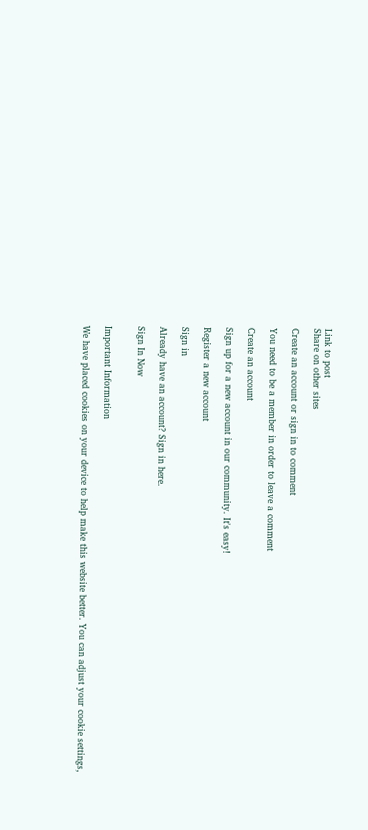Link to post
Share on other sites

Create an account or sign in to comment

You need to be a member in order to leave a comment

Create an account

Sign up for a new account in our community. It's easy!

Register a new account

Sign in

Already have an account? Sign in here.

Sign In Now


Important Information

We have placed cookies on your device to help make this website better. You can adjust your cookie settings,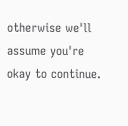otherwise we'll assume you're okay to continue.